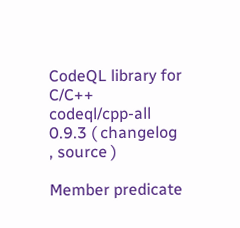CodeQL library for C/C++
codeql/cpp-all 0.9.3 ( changelog , source )

Member predicate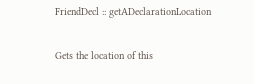FriendDecl :: getADeclarationLocation

Gets the location of this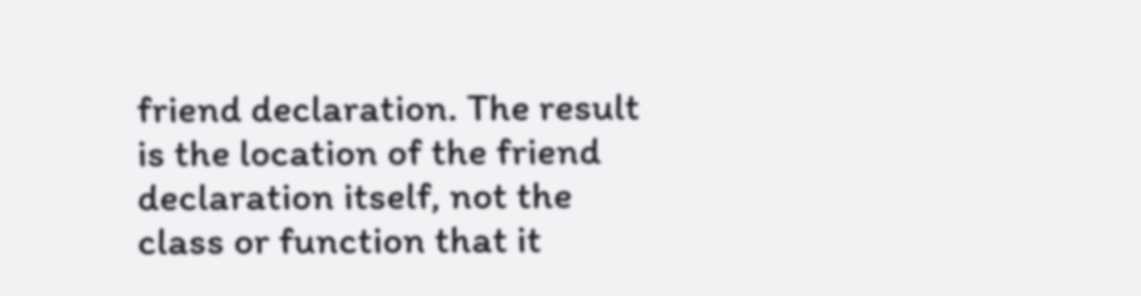friend declaration. The result is the location of the friend declaration itself, not the class or function that it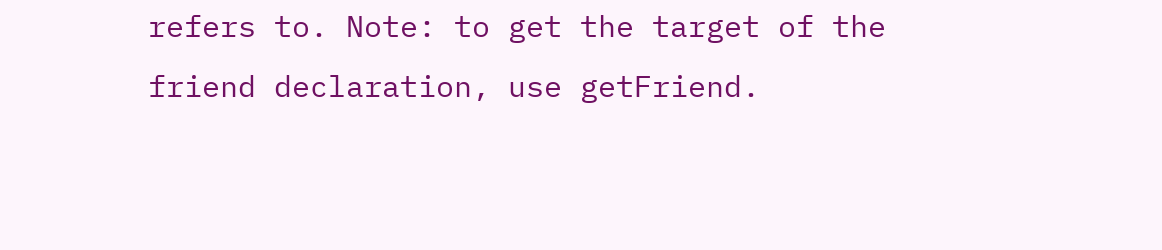refers to. Note: to get the target of the friend declaration, use getFriend.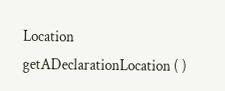Location getADeclarationLocation ( )